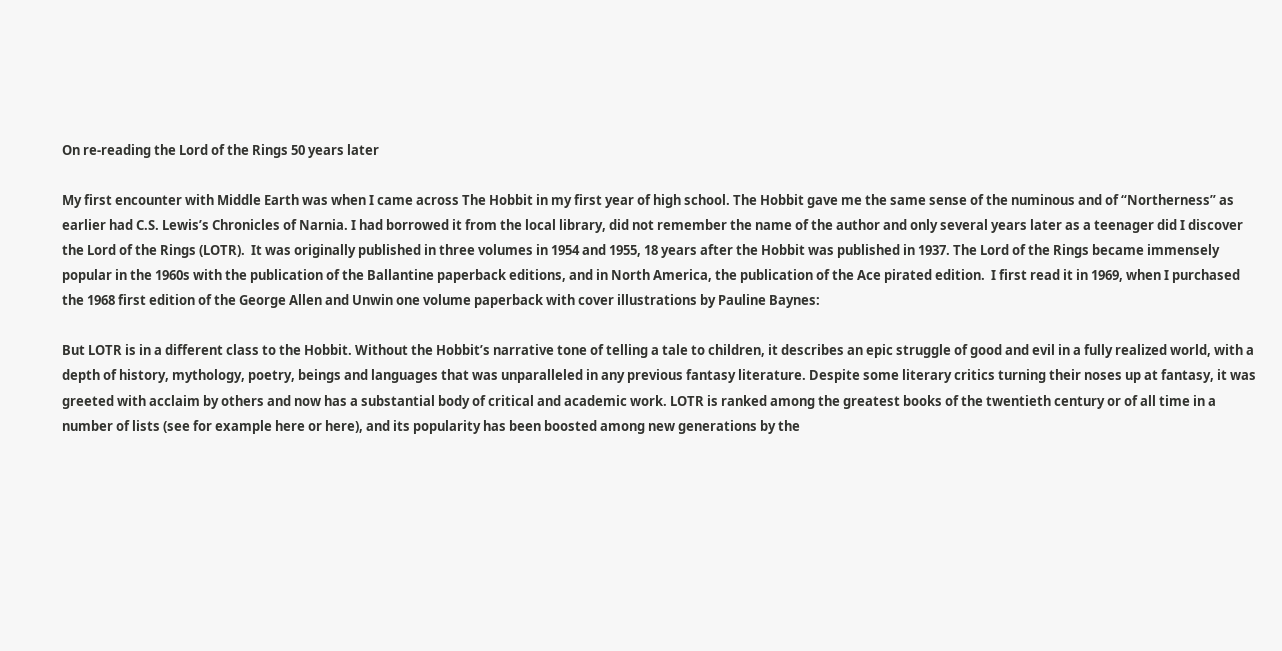On re-reading the Lord of the Rings 50 years later

My first encounter with Middle Earth was when I came across The Hobbit in my first year of high school. The Hobbit gave me the same sense of the numinous and of “Northerness” as earlier had C.S. Lewis’s Chronicles of Narnia. I had borrowed it from the local library, did not remember the name of the author and only several years later as a teenager did I discover the Lord of the Rings (LOTR).  It was originally published in three volumes in 1954 and 1955, 18 years after the Hobbit was published in 1937. The Lord of the Rings became immensely popular in the 1960s with the publication of the Ballantine paperback editions, and in North America, the publication of the Ace pirated edition.  I first read it in 1969, when I purchased the 1968 first edition of the George Allen and Unwin one volume paperback with cover illustrations by Pauline Baynes:

But LOTR is in a different class to the Hobbit. Without the Hobbit’s narrative tone of telling a tale to children, it describes an epic struggle of good and evil in a fully realized world, with a depth of history, mythology, poetry, beings and languages that was unparalleled in any previous fantasy literature. Despite some literary critics turning their noses up at fantasy, it was greeted with acclaim by others and now has a substantial body of critical and academic work. LOTR is ranked among the greatest books of the twentieth century or of all time in a number of lists (see for example here or here), and its popularity has been boosted among new generations by the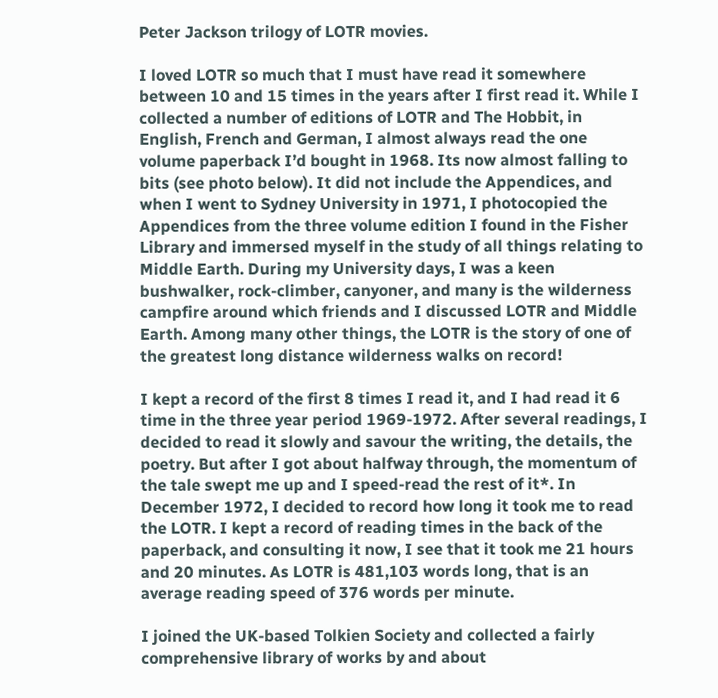Peter Jackson trilogy of LOTR movies.

I loved LOTR so much that I must have read it somewhere between 10 and 15 times in the years after I first read it. While I collected a number of editions of LOTR and The Hobbit, in English, French and German, I almost always read the one volume paperback I’d bought in 1968. Its now almost falling to bits (see photo below). It did not include the Appendices, and when I went to Sydney University in 1971, I photocopied the Appendices from the three volume edition I found in the Fisher Library and immersed myself in the study of all things relating to Middle Earth. During my University days, I was a keen bushwalker, rock-climber, canyoner, and many is the wilderness campfire around which friends and I discussed LOTR and Middle Earth. Among many other things, the LOTR is the story of one of the greatest long distance wilderness walks on record!

I kept a record of the first 8 times I read it, and I had read it 6 time in the three year period 1969-1972. After several readings, I decided to read it slowly and savour the writing, the details, the poetry. But after I got about halfway through, the momentum of the tale swept me up and I speed-read the rest of it*. In December 1972, I decided to record how long it took me to read the LOTR. I kept a record of reading times in the back of the paperback, and consulting it now, I see that it took me 21 hours and 20 minutes. As LOTR is 481,103 words long, that is an average reading speed of 376 words per minute.

I joined the UK-based Tolkien Society and collected a fairly comprehensive library of works by and about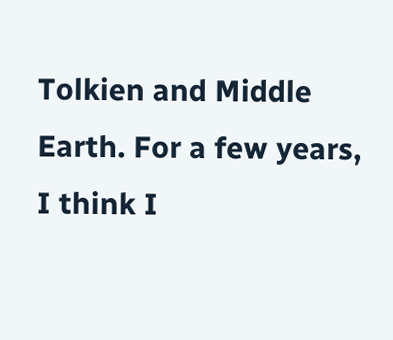Tolkien and Middle Earth. For a few years, I think I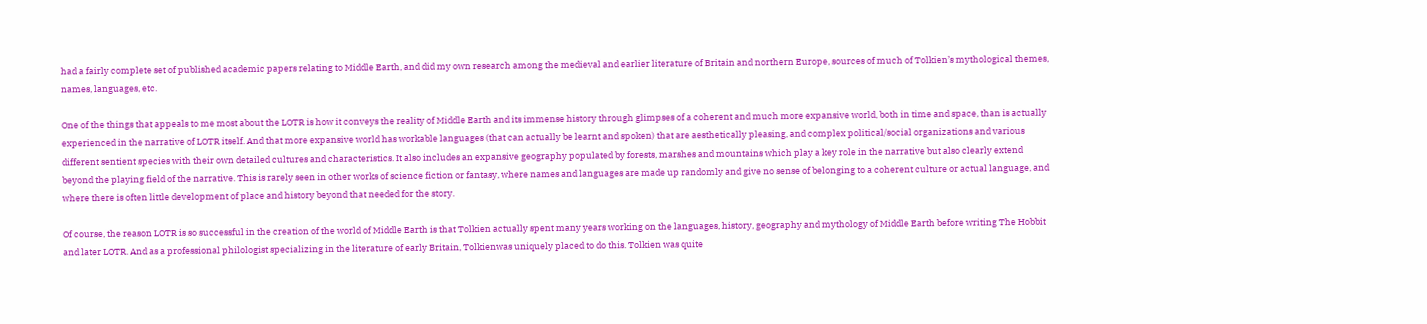had a fairly complete set of published academic papers relating to Middle Earth, and did my own research among the medieval and earlier literature of Britain and northern Europe, sources of much of Tolkien’s mythological themes, names, languages, etc.

One of the things that appeals to me most about the LOTR is how it conveys the reality of Middle Earth and its immense history through glimpses of a coherent and much more expansive world, both in time and space, than is actually experienced in the narrative of LOTR itself. And that more expansive world has workable languages (that can actually be learnt and spoken) that are aesthetically pleasing, and complex political/social organizations and various different sentient species with their own detailed cultures and characteristics. It also includes an expansive geography populated by forests, marshes and mountains which play a key role in the narrative but also clearly extend beyond the playing field of the narrative. This is rarely seen in other works of science fiction or fantasy, where names and languages are made up randomly and give no sense of belonging to a coherent culture or actual language, and where there is often little development of place and history beyond that needed for the story.

Of course, the reason LOTR is so successful in the creation of the world of Middle Earth is that Tolkien actually spent many years working on the languages, history, geography and mythology of Middle Earth before writing The Hobbit and later LOTR. And as a professional philologist specializing in the literature of early Britain, Tolkienwas uniquely placed to do this. Tolkien was quite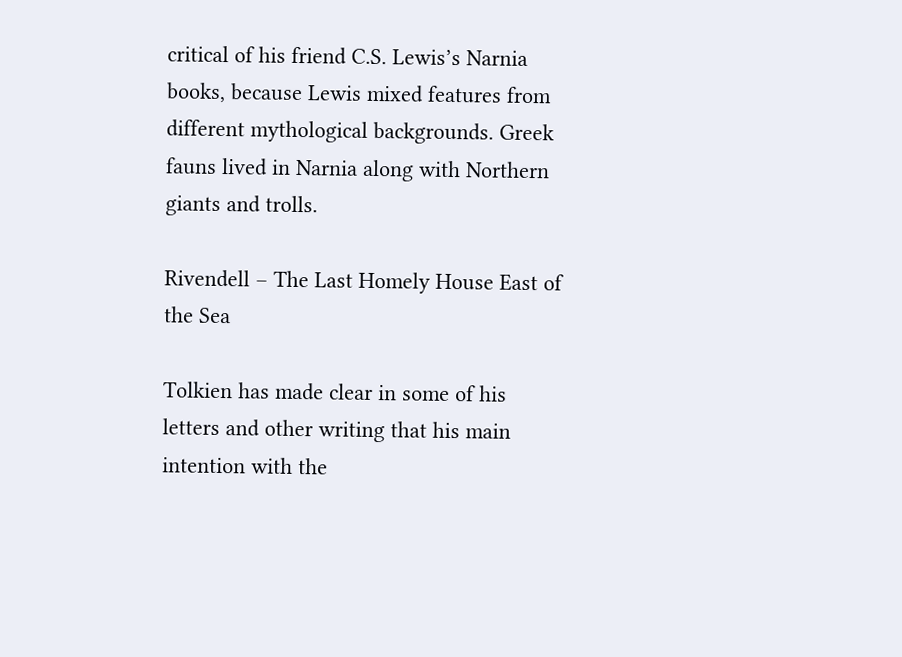critical of his friend C.S. Lewis’s Narnia books, because Lewis mixed features from different mythological backgrounds. Greek fauns lived in Narnia along with Northern giants and trolls.

Rivendell – The Last Homely House East of the Sea

Tolkien has made clear in some of his letters and other writing that his main intention with the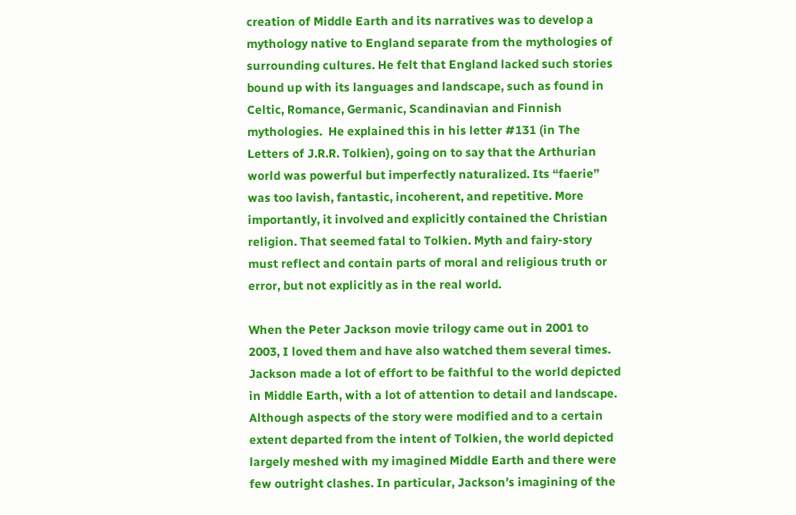creation of Middle Earth and its narratives was to develop a mythology native to England separate from the mythologies of surrounding cultures. He felt that England lacked such stories bound up with its languages and landscape, such as found in Celtic, Romance, Germanic, Scandinavian and Finnish mythologies.  He explained this in his letter #131 (in The Letters of J.R.R. Tolkien), going on to say that the Arthurian world was powerful but imperfectly naturalized. Its “faerie” was too lavish, fantastic, incoherent, and repetitive. More importantly, it involved and explicitly contained the Christian religion. That seemed fatal to Tolkien. Myth and fairy-story must reflect and contain parts of moral and religious truth or error, but not explicitly as in the real world.

When the Peter Jackson movie trilogy came out in 2001 to 2003, I loved them and have also watched them several times.  Jackson made a lot of effort to be faithful to the world depicted in Middle Earth, with a lot of attention to detail and landscape. Although aspects of the story were modified and to a certain extent departed from the intent of Tolkien, the world depicted largely meshed with my imagined Middle Earth and there were few outright clashes. In particular, Jackson’s imagining of the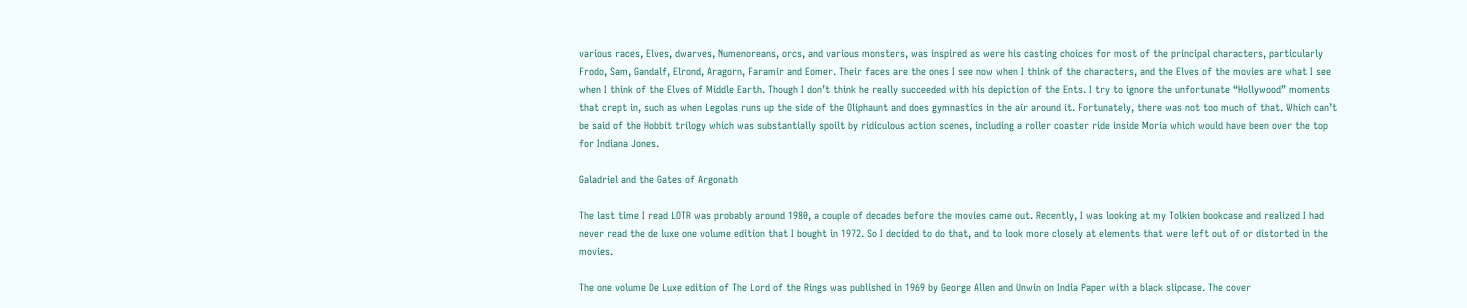various races, Elves, dwarves, Numenoreans, orcs, and various monsters, was inspired as were his casting choices for most of the principal characters, particularly Frodo, Sam, Gandalf, Elrond, Aragorn, Faramir and Eomer. Their faces are the ones I see now when I think of the characters, and the Elves of the movies are what I see when I think of the Elves of Middle Earth. Though I don’t think he really succeeded with his depiction of the Ents. I try to ignore the unfortunate “Hollywood” moments that crept in, such as when Legolas runs up the side of the Oliphaunt and does gymnastics in the air around it. Fortunately, there was not too much of that. Which can’t be said of the Hobbit trilogy which was substantially spoilt by ridiculous action scenes, including a roller coaster ride inside Moria which would have been over the top for Indiana Jones.

Galadriel and the Gates of Argonath

The last time I read LOTR was probably around 1980, a couple of decades before the movies came out. Recently, I was looking at my Tolkien bookcase and realized I had never read the de luxe one volume edition that I bought in 1972. So I decided to do that, and to look more closely at elements that were left out of or distorted in the movies.

The one volume De Luxe edition of The Lord of the Rings was published in 1969 by George Allen and Unwin on India Paper with a black slipcase. The cover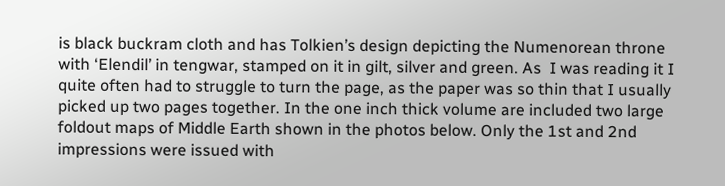is black buckram cloth and has Tolkien’s design depicting the Numenorean throne with ‘Elendil’ in tengwar, stamped on it in gilt, silver and green. As  I was reading it I quite often had to struggle to turn the page, as the paper was so thin that I usually picked up two pages together. In the one inch thick volume are included two large foldout maps of Middle Earth shown in the photos below. Only the 1st and 2nd impressions were issued with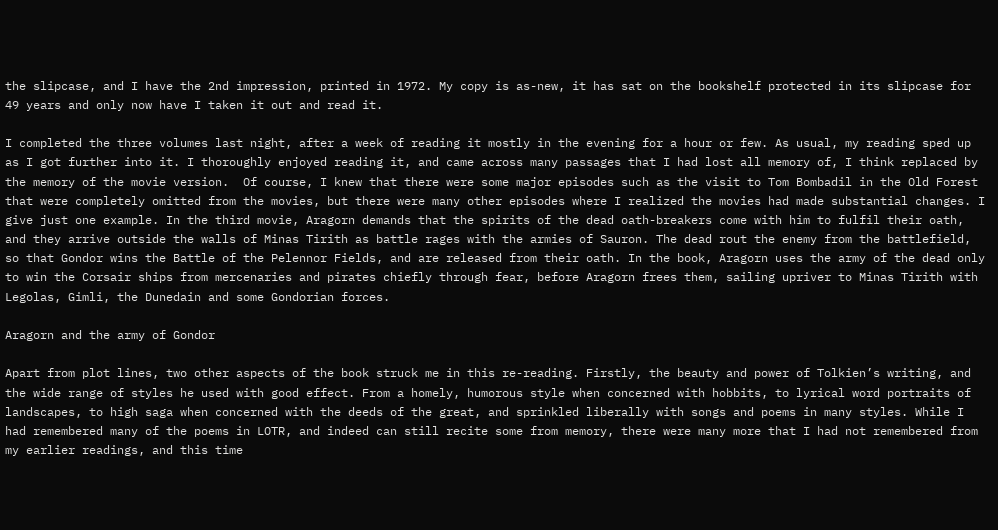the slipcase, and I have the 2nd impression, printed in 1972. My copy is as-new, it has sat on the bookshelf protected in its slipcase for 49 years and only now have I taken it out and read it.

I completed the three volumes last night, after a week of reading it mostly in the evening for a hour or few. As usual, my reading sped up as I got further into it. I thoroughly enjoyed reading it, and came across many passages that I had lost all memory of, I think replaced by the memory of the movie version.  Of course, I knew that there were some major episodes such as the visit to Tom Bombadil in the Old Forest that were completely omitted from the movies, but there were many other episodes where I realized the movies had made substantial changes. I give just one example. In the third movie, Aragorn demands that the spirits of the dead oath-breakers come with him to fulfil their oath, and they arrive outside the walls of Minas Tirith as battle rages with the armies of Sauron. The dead rout the enemy from the battlefield, so that Gondor wins the Battle of the Pelennor Fields, and are released from their oath. In the book, Aragorn uses the army of the dead only to win the Corsair ships from mercenaries and pirates chiefly through fear, before Aragorn frees them, sailing upriver to Minas Tirith with Legolas, Gimli, the Dunedain and some Gondorian forces.

Aragorn and the army of Gondor

Apart from plot lines, two other aspects of the book struck me in this re-reading. Firstly, the beauty and power of Tolkien’s writing, and the wide range of styles he used with good effect. From a homely, humorous style when concerned with hobbits, to lyrical word portraits of landscapes, to high saga when concerned with the deeds of the great, and sprinkled liberally with songs and poems in many styles. While I had remembered many of the poems in LOTR, and indeed can still recite some from memory, there were many more that I had not remembered from my earlier readings, and this time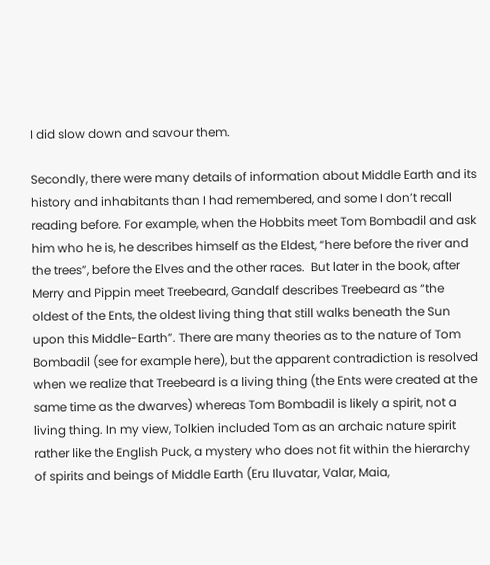I did slow down and savour them.

Secondly, there were many details of information about Middle Earth and its history and inhabitants than I had remembered, and some I don’t recall reading before. For example, when the Hobbits meet Tom Bombadil and ask him who he is, he describes himself as the Eldest, “here before the river and the trees”, before the Elves and the other races.  But later in the book, after Merry and Pippin meet Treebeard, Gandalf describes Treebeard as “the oldest of the Ents, the oldest living thing that still walks beneath the Sun upon this Middle-Earth”. There are many theories as to the nature of Tom Bombadil (see for example here), but the apparent contradiction is resolved when we realize that Treebeard is a living thing (the Ents were created at the same time as the dwarves) whereas Tom Bombadil is likely a spirit, not a living thing. In my view, Tolkien included Tom as an archaic nature spirit rather like the English Puck, a mystery who does not fit within the hierarchy of spirits and beings of Middle Earth (Eru Iluvatar, Valar, Maia,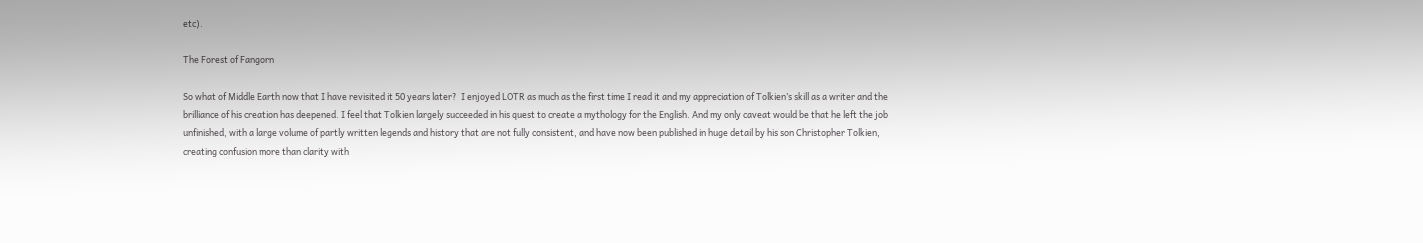etc).

The Forest of Fangorn

So what of Middle Earth now that I have revisited it 50 years later?  I enjoyed LOTR as much as the first time I read it and my appreciation of Tolkien’s skill as a writer and the brilliance of his creation has deepened. I feel that Tolkien largely succeeded in his quest to create a mythology for the English. And my only caveat would be that he left the job unfinished, with a large volume of partly written legends and history that are not fully consistent, and have now been published in huge detail by his son Christopher Tolkien, creating confusion more than clarity with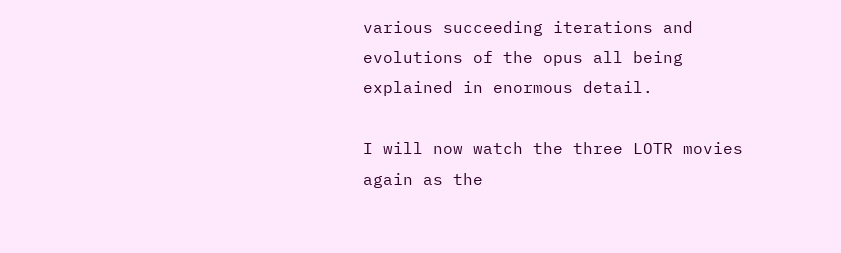various succeeding iterations and evolutions of the opus all being explained in enormous detail.

I will now watch the three LOTR movies again as the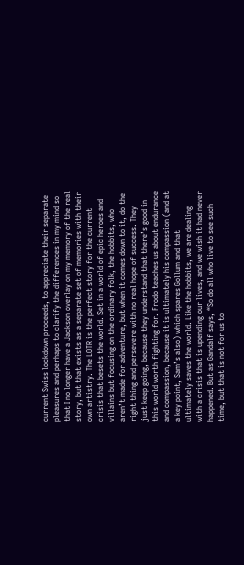current Swiss lockdown proceeds, to appreciate their separate pleasures and perhaps to clarify the differences in my mind so that I no longer have a Jackson overlay on my memory of the real story, but that exists as a separate set of memories with their own artistry. The LOTR is the perfect story for the current crisis that besets the world. Set in a world of epic heroes and villains but focusing on the ordinary folk, the hobbits, who aren’t made for adventure, but when it comes down to it, do the right thing and persevere with no real hope of success. They just keep going, because they understand that there’s good in this world worth fighting for. Frodo teaches us about endurance and compassion, because it is ultimately his compassion (and at a key point, Sam’s also) which spares Gollum and that ultimately saves the world. Like the hobbits, we are dealing with a crisis that is upending our lives, and we wish it had never happened. But as Gandalf says, “So do all who live to see such time, but that is not for us to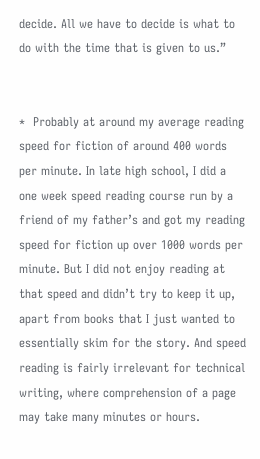decide. All we have to decide is what to do with the time that is given to us.”


*  Probably at around my average reading speed for fiction of around 400 words per minute. In late high school, I did a one week speed reading course run by a friend of my father’s and got my reading speed for fiction up over 1000 words per minute. But I did not enjoy reading at that speed and didn’t try to keep it up, apart from books that I just wanted to essentially skim for the story. And speed reading is fairly irrelevant for technical writing, where comprehension of a page may take many minutes or hours.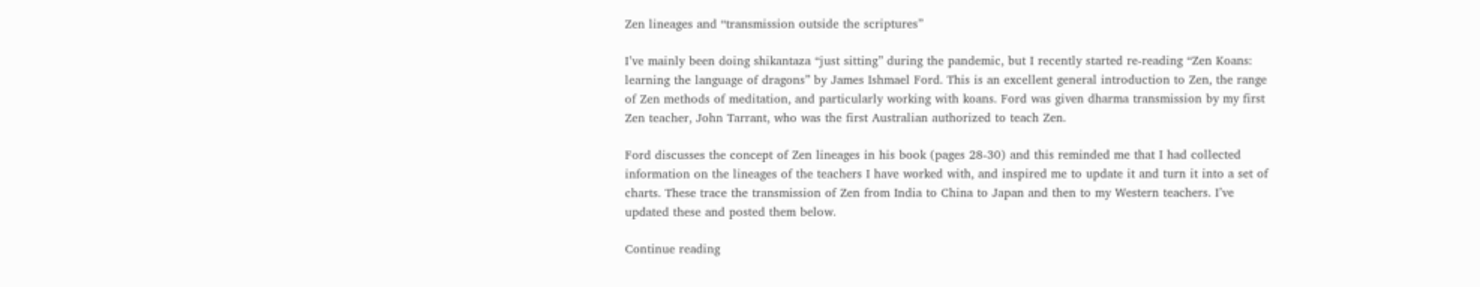Zen lineages and “transmission outside the scriptures”

I’ve mainly been doing shikantaza “just sitting” during the pandemic, but I recently started re-reading “Zen Koans: learning the language of dragons” by James Ishmael Ford. This is an excellent general introduction to Zen, the range of Zen methods of meditation, and particularly working with koans. Ford was given dharma transmission by my first Zen teacher, John Tarrant, who was the first Australian authorized to teach Zen.

Ford discusses the concept of Zen lineages in his book (pages 28-30) and this reminded me that I had collected information on the lineages of the teachers I have worked with, and inspired me to update it and turn it into a set of charts. These trace the transmission of Zen from India to China to Japan and then to my Western teachers. I’ve updated these and posted them below.

Continue reading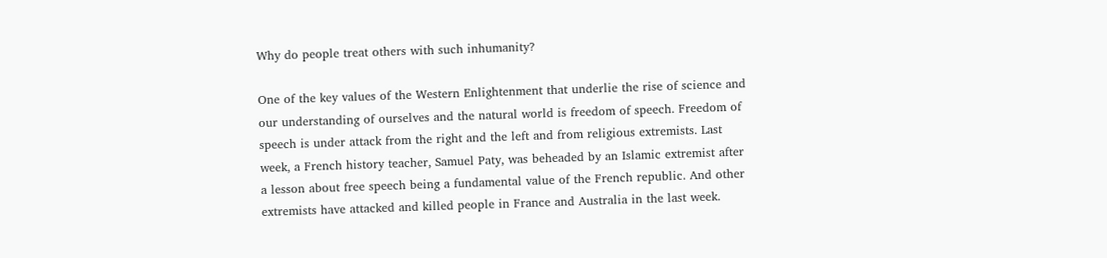Why do people treat others with such inhumanity?

One of the key values of the Western Enlightenment that underlie the rise of science and our understanding of ourselves and the natural world is freedom of speech. Freedom of speech is under attack from the right and the left and from religious extremists. Last week, a French history teacher, Samuel Paty, was beheaded by an Islamic extremist after a lesson about free speech being a fundamental value of the French republic. And other extremists have attacked and killed people in France and Australia in the last week.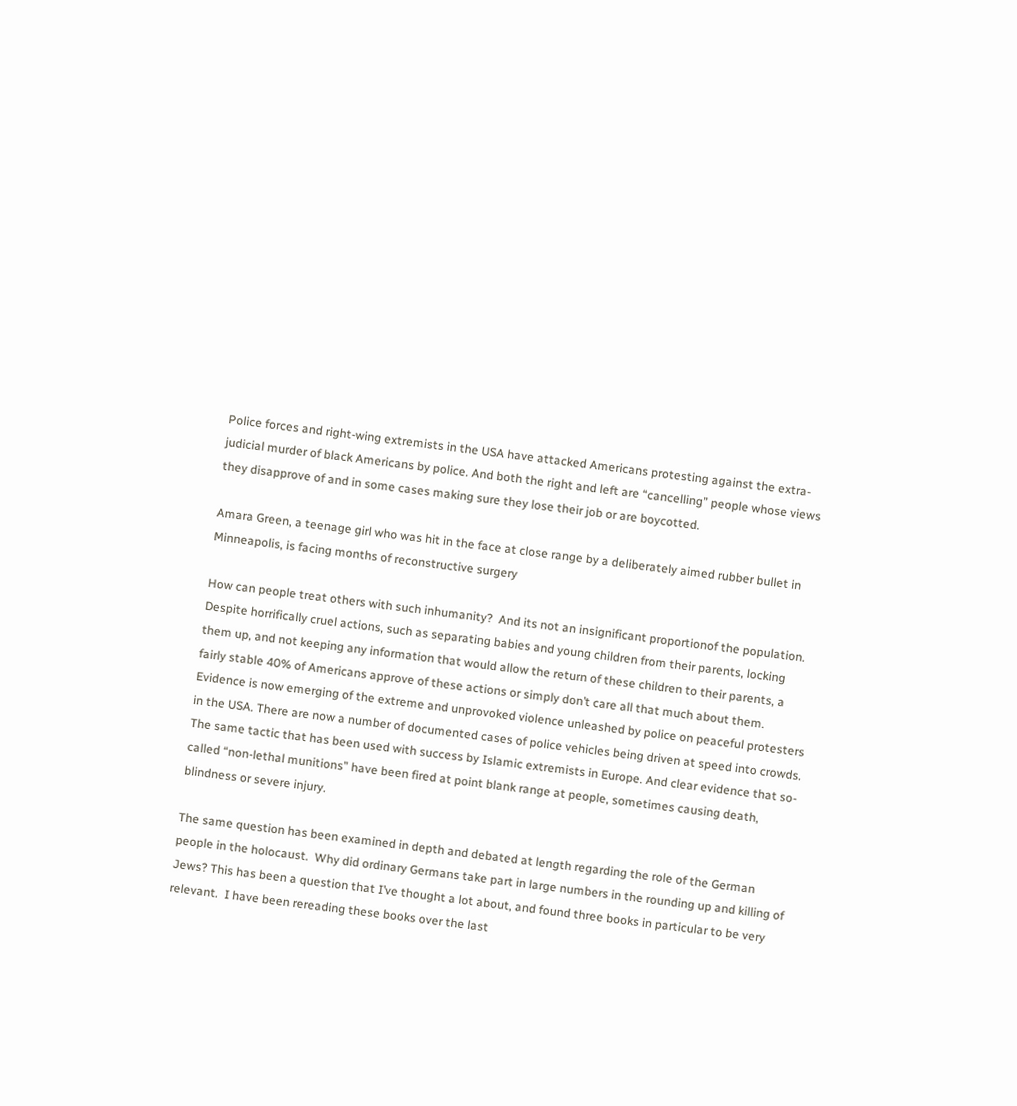Police forces and right-wing extremists in the USA have attacked Americans protesting against the extra-judicial murder of black Americans by police. And both the right and left are “cancelling” people whose views they disapprove of and in some cases making sure they lose their job or are boycotted.

Amara Green, a teenage girl who was hit in the face at close range by a deliberately aimed rubber bullet in Minneapolis, is facing months of reconstructive surgery

How can people treat others with such inhumanity?  And its not an insignificant proportionof the population. Despite horrifically cruel actions, such as separating babies and young children from their parents, locking them up, and not keeping any information that would allow the return of these children to their parents, a fairly stable 40% of Americans approve of these actions or simply don’t care all that much about them.  Evidence is now emerging of the extreme and unprovoked violence unleashed by police on peaceful protesters in the USA. There are now a number of documented cases of police vehicles being driven at speed into crowds. The same tactic that has been used with success by Islamic extremists in Europe. And clear evidence that so-called “non-lethal munitions” have been fired at point blank range at people, sometimes causing death, blindness or severe injury.

The same question has been examined in depth and debated at length regarding the role of the German people in the holocaust.  Why did ordinary Germans take part in large numbers in the rounding up and killing of Jews? This has been a question that I’ve thought a lot about, and found three books in particular to be very relevant.  I have been rereading these books over the last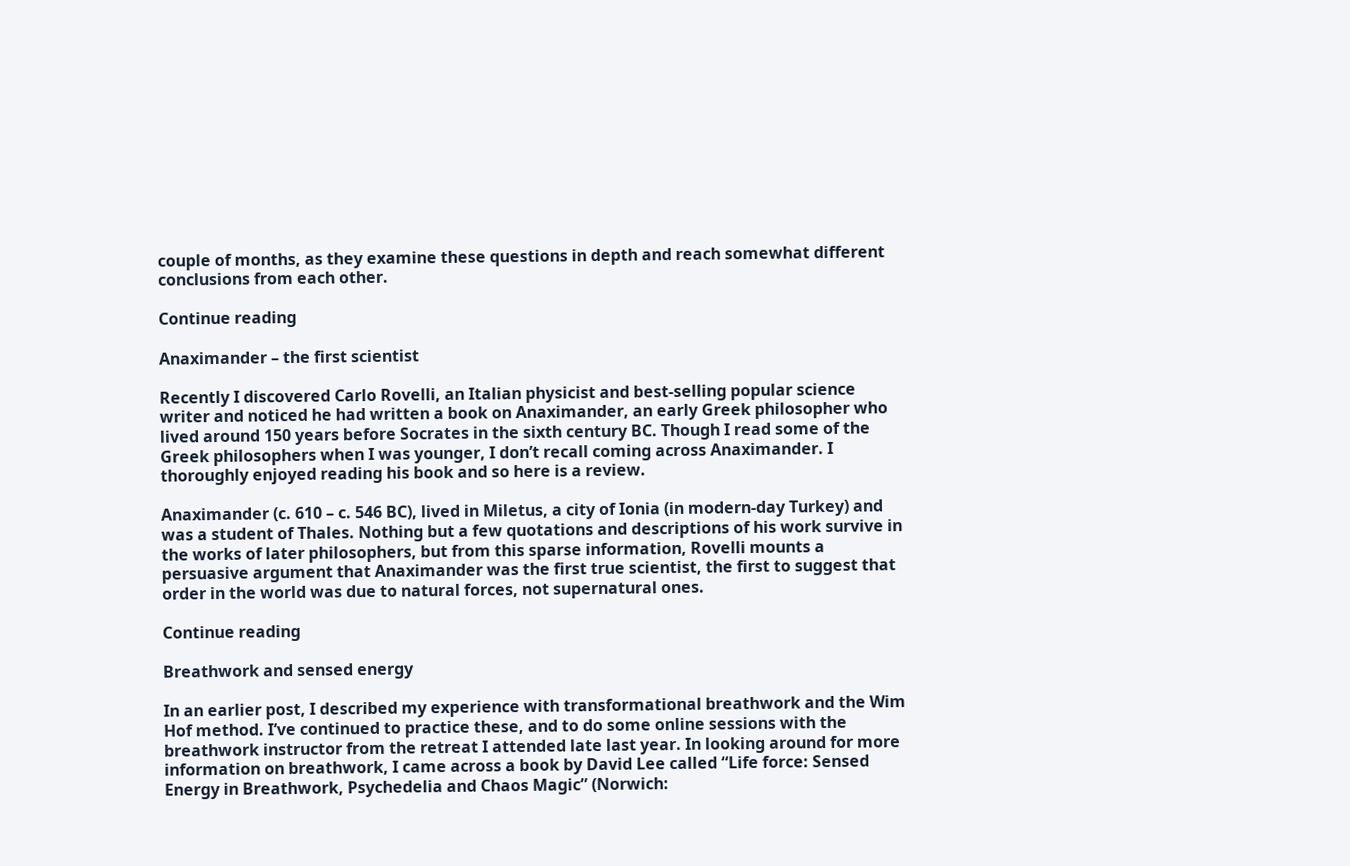couple of months, as they examine these questions in depth and reach somewhat different conclusions from each other.

Continue reading

Anaximander – the first scientist

Recently I discovered Carlo Rovelli, an Italian physicist and best-selling popular science writer and noticed he had written a book on Anaximander, an early Greek philosopher who lived around 150 years before Socrates in the sixth century BC. Though I read some of the Greek philosophers when I was younger, I don’t recall coming across Anaximander. I thoroughly enjoyed reading his book and so here is a review.

Anaximander (c. 610 – c. 546 BC), lived in Miletus, a city of Ionia (in modern-day Turkey) and was a student of Thales. Nothing but a few quotations and descriptions of his work survive in the works of later philosophers, but from this sparse information, Rovelli mounts a persuasive argument that Anaximander was the first true scientist, the first to suggest that order in the world was due to natural forces, not supernatural ones.

Continue reading

Breathwork and sensed energy

In an earlier post, I described my experience with transformational breathwork and the Wim Hof method. I’ve continued to practice these, and to do some online sessions with the breathwork instructor from the retreat I attended late last year. In looking around for more information on breathwork, I came across a book by David Lee called “Life force: Sensed Energy in Breathwork, Psychedelia and Chaos Magic” (Norwich: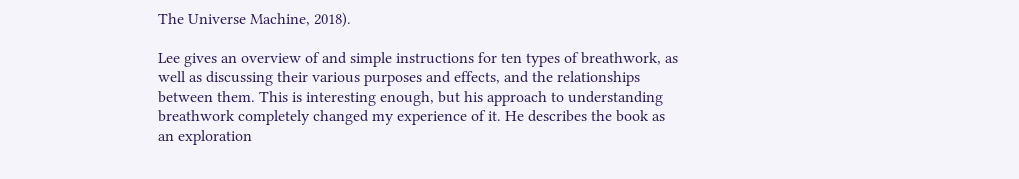The Universe Machine, 2018).

Lee gives an overview of and simple instructions for ten types of breathwork, as well as discussing their various purposes and effects, and the relationships between them. This is interesting enough, but his approach to understanding breathwork completely changed my experience of it. He describes the book as an exploration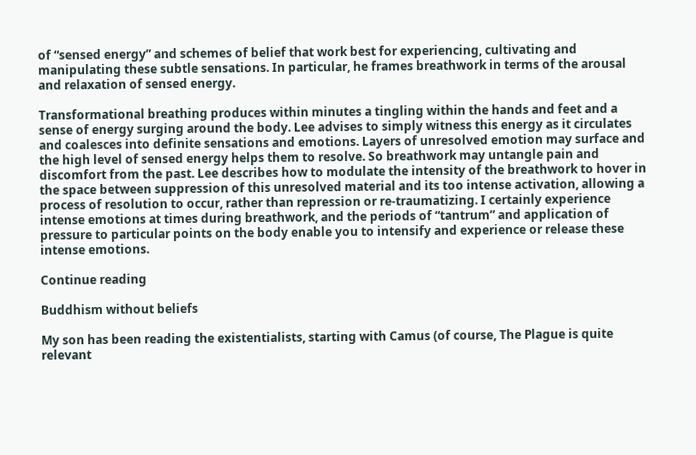of “sensed energy” and schemes of belief that work best for experiencing, cultivating and manipulating these subtle sensations. In particular, he frames breathwork in terms of the arousal and relaxation of sensed energy.

Transformational breathing produces within minutes a tingling within the hands and feet and a sense of energy surging around the body. Lee advises to simply witness this energy as it circulates and coalesces into definite sensations and emotions. Layers of unresolved emotion may surface and the high level of sensed energy helps them to resolve. So breathwork may untangle pain and discomfort from the past. Lee describes how to modulate the intensity of the breathwork to hover in the space between suppression of this unresolved material and its too intense activation, allowing a process of resolution to occur, rather than repression or re-traumatizing. I certainly experience intense emotions at times during breathwork, and the periods of “tantrum” and application of pressure to particular points on the body enable you to intensify and experience or release these intense emotions.

Continue reading

Buddhism without beliefs

My son has been reading the existentialists, starting with Camus (of course, The Plague is quite relevant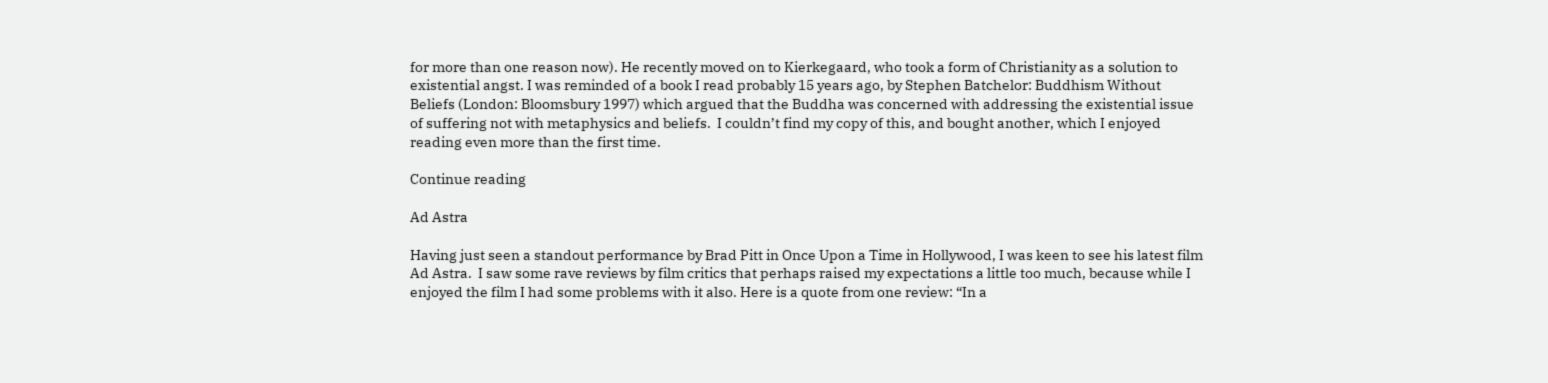for more than one reason now). He recently moved on to Kierkegaard, who took a form of Christianity as a solution to existential angst. I was reminded of a book I read probably 15 years ago, by Stephen Batchelor: Buddhism Without Beliefs (London: Bloomsbury 1997) which argued that the Buddha was concerned with addressing the existential issue of suffering not with metaphysics and beliefs.  I couldn’t find my copy of this, and bought another, which I enjoyed reading even more than the first time.

Continue reading

Ad Astra

Having just seen a standout performance by Brad Pitt in Once Upon a Time in Hollywood, I was keen to see his latest film Ad Astra.  I saw some rave reviews by film critics that perhaps raised my expectations a little too much, because while I enjoyed the film I had some problems with it also. Here is a quote from one review: “In a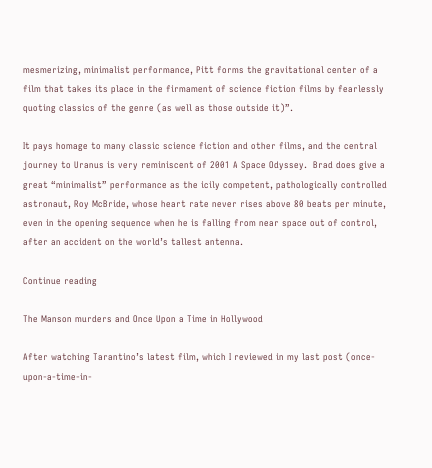mesmerizing, minimalist performance, Pitt forms the gravitational center of a film that takes its place in the firmament of science fiction films by fearlessly quoting classics of the genre (as well as those outside it)”.

It pays homage to many classic science fiction and other films, and the central journey to Uranus is very reminiscent of 2001 A Space Odyssey.  Brad does give a great “minimalist” performance as the icily competent, pathologically controlled astronaut, Roy McBride, whose heart rate never rises above 80 beats per minute, even in the opening sequence when he is falling from near space out of control, after an accident on the world’s tallest antenna.

Continue reading

The Manson murders and Once Upon a Time in Hollywood

After watching Tarantino’s latest film, which I reviewed in my last post (once-upon-a-time-in-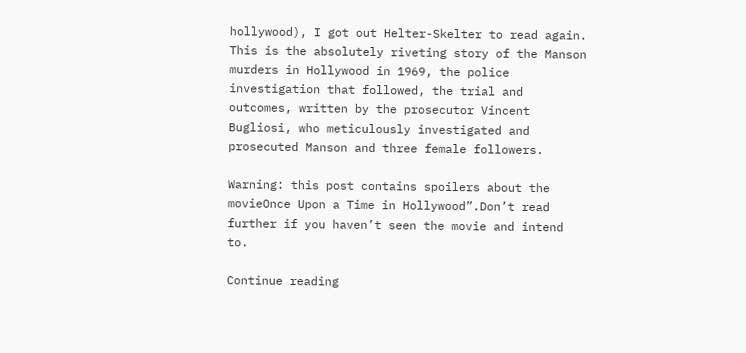hollywood), I got out Helter-Skelter to read again. This is the absolutely riveting story of the Manson murders in Hollywood in 1969, the police investigation that followed, the trial and outcomes, written by the prosecutor Vincent Bugliosi, who meticulously investigated and prosecuted Manson and three female followers.

Warning: this post contains spoilers about the movieOnce Upon a Time in Hollywood”.Don’t read further if you haven’t seen the movie and intend to.

Continue reading